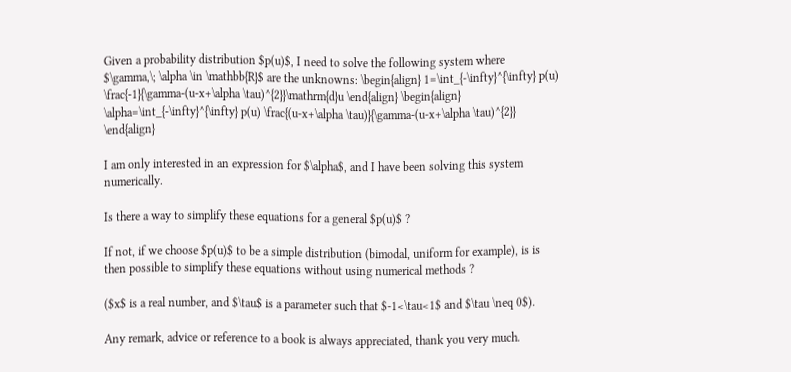Given a probability distribution $p(u)$, I need to solve the following system where $\gamma,\; \alpha \in \mathbb{R}$ are the unknowns: \begin{align} 1=\int_{-\infty}^{\infty} p(u) \frac{-1}{\gamma-(u-x+\alpha \tau)^{2}}\mathrm{d}u \end{align} \begin{align} \alpha=\int_{-\infty}^{\infty} p(u) \frac{(u-x+\alpha \tau)}{\gamma-(u-x+\alpha \tau)^{2}} \end{align}

I am only interested in an expression for $\alpha$, and I have been solving this system numerically.

Is there a way to simplify these equations for a general $p(u)$ ?

If not, if we choose $p(u)$ to be a simple distribution (bimodal, uniform for example), is is then possible to simplify these equations without using numerical methods ?

($x$ is a real number, and $\tau$ is a parameter such that $-1<\tau<1$ and $\tau \neq 0$).

Any remark, advice or reference to a book is always appreciated, thank you very much.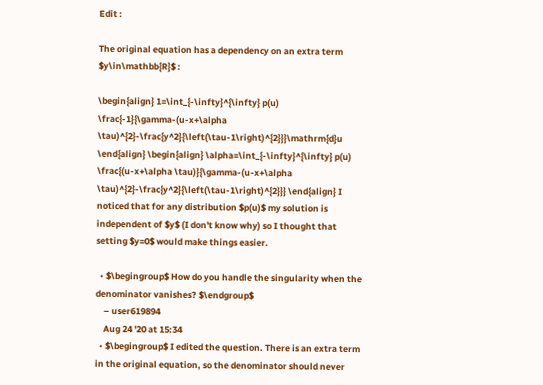Edit :

The original equation has a dependency on an extra term $y\in\mathbb{R}$ :

\begin{align} 1=\int_{-\infty}^{\infty} p(u) \frac{-1}{\gamma-(u-x+\alpha \tau)^{2}-\frac{y^2}{\left(\tau-1\right)^{2}}}\mathrm{d}u \end{align} \begin{align} \alpha=\int_{-\infty}^{\infty} p(u) \frac{(u-x+\alpha \tau)}{\gamma-(u-x+\alpha \tau)^{2}-\frac{y^2}{\left(\tau-1\right)^{2}}} \end{align} I noticed that for any distribution $p(u)$ my solution is independent of $y$ (I don't know why) so I thought that setting $y=0$ would make things easier.

  • $\begingroup$ How do you handle the singularity when the denominator vanishes? $\endgroup$
    – user619894
    Aug 24 '20 at 15:34
  • $\begingroup$ I edited the question. There is an extra term in the original equation, so the denominator should never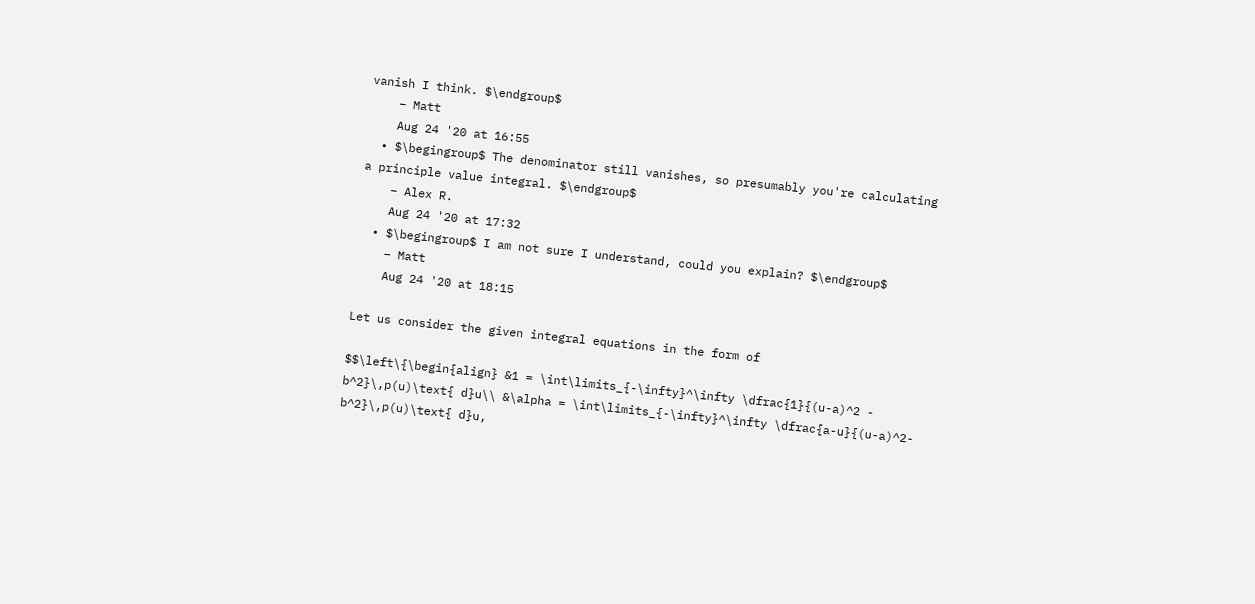vanish I think. $\endgroup$
    – Matt
    Aug 24 '20 at 16:55
  • $\begingroup$ The denominator still vanishes, so presumably you're calculating a principle value integral. $\endgroup$
    – Alex R.
    Aug 24 '20 at 17:32
  • $\begingroup$ I am not sure I understand, could you explain? $\endgroup$
    – Matt
    Aug 24 '20 at 18:15

Let us consider the given integral equations in the form of

$$\left\{\begin{align} &1 = \int\limits_{-\infty}^\infty \dfrac{1}{(u-a)^2 - b^2}\,p(u)\text{ d}u\\ &\alpha = \int\limits_{-\infty}^\infty \dfrac{a-u}{(u-a)^2-b^2}\,p(u)\text{ d}u,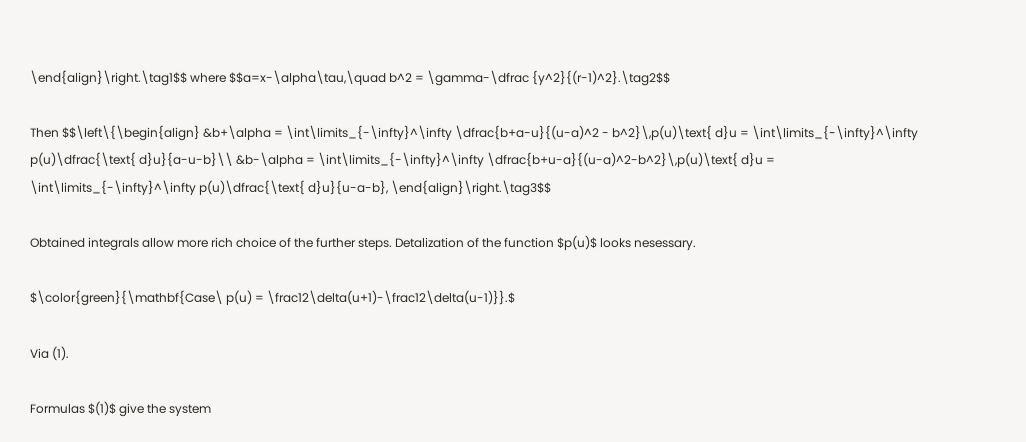\end{align}\right.\tag1$$ where $$a=x-\alpha\tau,\quad b^2 = \gamma-\dfrac {y^2}{(r-1)^2}.\tag2$$

Then $$\left\{\begin{align} &b+\alpha = \int\limits_{-\infty}^\infty \dfrac{b+a-u}{(u-a)^2 - b^2}\,p(u)\text{ d}u = \int\limits_{-\infty}^\infty p(u)\dfrac{\text{ d}u}{a-u-b}\\ &b-\alpha = \int\limits_{-\infty}^\infty \dfrac{b+u-a}{(u-a)^2-b^2}\,p(u)\text{ d}u = \int\limits_{-\infty}^\infty p(u)\dfrac{\text{ d}u}{u-a-b}, \end{align}\right.\tag3$$

Obtained integrals allow more rich choice of the further steps. Detalization of the function $p(u)$ looks nesessary.

$\color{green}{\mathbf{Case\ p(u) = \frac12\delta(u+1)-\frac12\delta(u-1)}}.$

Via (1).

Formulas $(1)$ give the system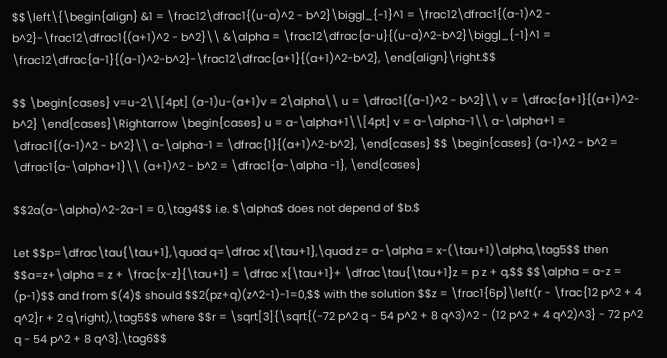$$\left\{\begin{align} &1 = \frac12\dfrac1{(u-a)^2 - b^2}\bigg|_{-1}^1 = \frac12\dfrac1{(a-1)^2 - b^2}-\frac12\dfrac1{(a+1)^2 - b^2}\\ &\alpha = \frac12\dfrac{a-u}{(u-a)^2-b^2}\bigg|_{-1}^1 = \frac12\dfrac{a-1}{(a-1)^2-b^2}-\frac12\dfrac{a+1}{(a+1)^2-b^2}, \end{align}\right.$$

$$ \begin{cases} v=u-2\\[4pt] (a-1)u-(a+1)v = 2\alpha\\ u = \dfrac1{(a-1)^2 - b^2}\\ v = \dfrac{a+1}{(a+1)^2-b^2} \end{cases}\Rightarrow \begin{cases} u = a-\alpha+1\\[4pt] v = a-\alpha-1\\ a-\alpha+1 = \dfrac1{(a-1)^2 - b^2}\\ a-\alpha-1 = \dfrac{1}{(a+1)^2-b^2}, \end{cases} $$ \begin{cases} (a-1)^2 - b^2 = \dfrac1{a-\alpha+1}\\ (a+1)^2 - b^2 = \dfrac1{a-\alpha -1}, \end{cases}

$$2a(a-\alpha)^2-2a-1 = 0,\tag4$$ i.e. $\alpha$ does not depend of $b.$

Let $$p=\dfrac\tau{\tau+1},\quad q=\dfrac x{\tau+1},\quad z= a-\alpha = x-(\tau+1)\alpha,\tag5$$ then $$a=z+\alpha = z + \frac{x-z}{\tau+1} = \dfrac x{\tau+1}+ \dfrac\tau{\tau+1}z = p z + q,$$ $$\alpha = a-z = (p-1)$$ and from $(4)$ should $$2(pz+q)(z^2-1)-1=0,$$ with the solution $$z = \frac1{6p}\left(r - \frac{12 p^2 + 4 q^2}r + 2 q\right),\tag5$$ where $$r = \sqrt[3]{\sqrt{(-72 p^2 q - 54 p^2 + 8 q^3)^2 - (12 p^2 + 4 q^2)^3} - 72 p^2 q - 54 p^2 + 8 q^3}.\tag6$$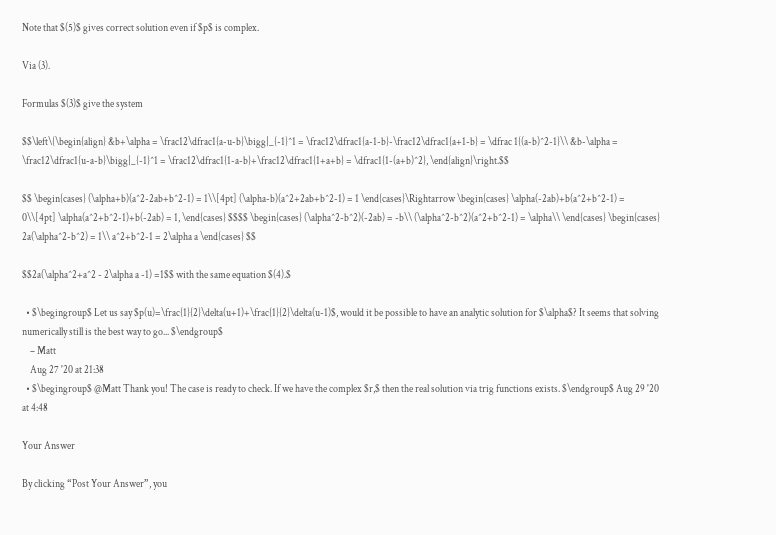Note that $(5)$ gives correct solution even if $p$ is complex.

Via (3).

Formulas $(3)$ give the system

$$\left\{\begin{align} &b+\alpha = \frac12\dfrac1{a-u-b}\bigg|_{-1}^1 = \frac12\dfrac1{a-1-b}-\frac12\dfrac1{a+1-b} = \dfrac 1{(a-b)^2-1}\\ &b-\alpha = \frac12\dfrac1{u-a-b}\bigg|_{-1}^1 = \frac12\dfrac1{1-a-b}+\frac12\dfrac1{1+a+b} = \dfrac1{1-(a+b)^2}, \end{align}\right.$$

$$ \begin{cases} (\alpha+b)(a^2-2ab+b^2-1) = 1\\[4pt] (\alpha-b)(a^2+2ab+b^2-1) = 1 \end{cases}\Rightarrow \begin{cases} \alpha(-2ab)+b(a^2+b^2-1) = 0\\[4pt] \alpha(a^2+b^2-1)+b(-2ab) = 1, \end{cases} $$$$ \begin{cases} (\alpha^2-b^2)(-2ab) = -b\\ (\alpha^2-b^2)(a^2+b^2-1) = \alpha\\ \end{cases} \begin{cases} 2a(\alpha^2-b^2) = 1\\ a^2+b^2-1 = 2\alpha a \end{cases} $$

$$2a(\alpha^2+a^2 - 2\alpha a -1) =1$$ with the same equation $(4).$

  • $\begingroup$ Let us say $p(u)=\frac{1}{2}\delta(u+1)+\frac{1}{2}\delta(u-1)$, would it be possible to have an analytic solution for $\alpha$? It seems that solving numerically still is the best way to go... $\endgroup$
    – Matt
    Aug 27 '20 at 21:38
  • $\begingroup$ @Matt Thank you! The case is ready to check. If we have the complex $r,$ then the real solution via trig functions exists. $\endgroup$ Aug 29 '20 at 4:48

Your Answer

By clicking “Post Your Answer”, you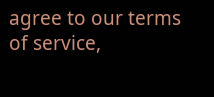agree to our terms of service,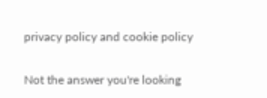privacy policy and cookie policy

Not the answer you're looking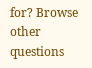for? Browse other questions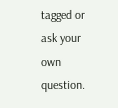tagged or ask your own question.